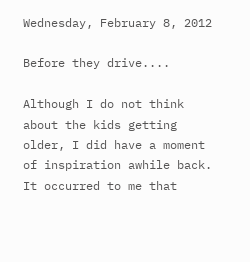Wednesday, February 8, 2012

Before they drive....

Although I do not think about the kids getting older, I did have a moment of inspiration awhile back.  It occurred to me that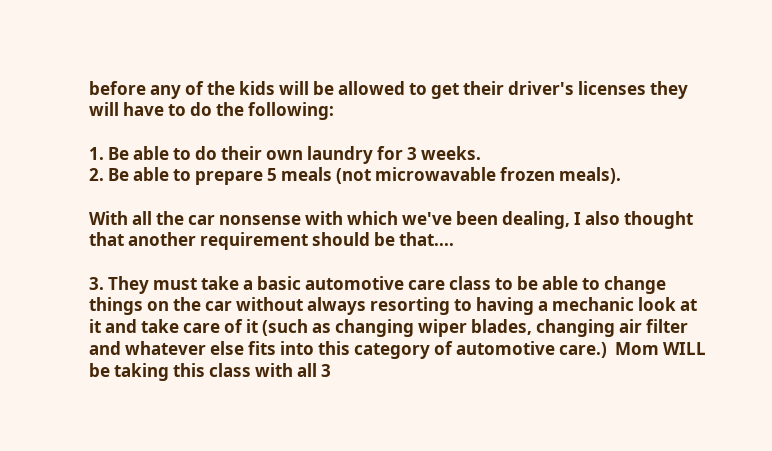before any of the kids will be allowed to get their driver's licenses they will have to do the following:

1. Be able to do their own laundry for 3 weeks.
2. Be able to prepare 5 meals (not microwavable frozen meals).

With all the car nonsense with which we've been dealing, I also thought that another requirement should be that....

3. They must take a basic automotive care class to be able to change things on the car without always resorting to having a mechanic look at it and take care of it (such as changing wiper blades, changing air filter and whatever else fits into this category of automotive care.)  Mom WILL be taking this class with all 3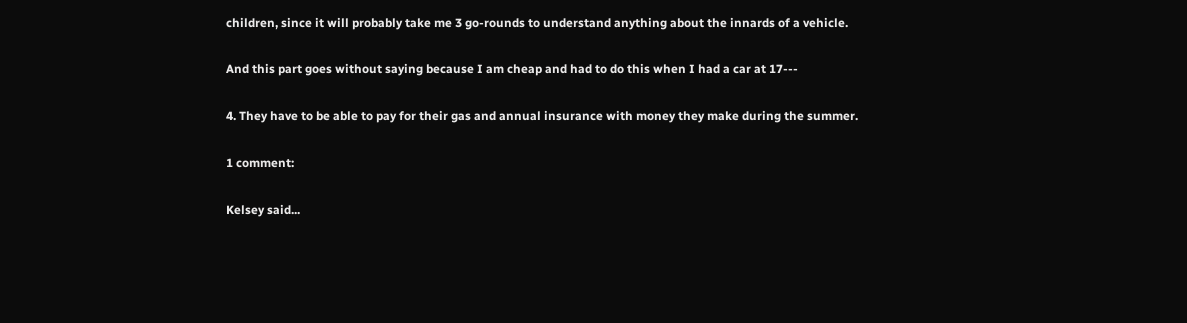children, since it will probably take me 3 go-rounds to understand anything about the innards of a vehicle.

And this part goes without saying because I am cheap and had to do this when I had a car at 17---

4. They have to be able to pay for their gas and annual insurance with money they make during the summer.

1 comment:

Kelsey said...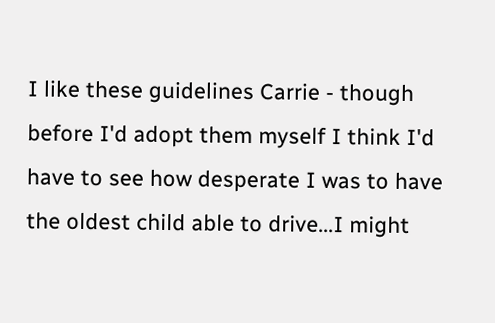I like these guidelines Carrie - though before I'd adopt them myself I think I'd have to see how desperate I was to have the oldest child able to drive...I might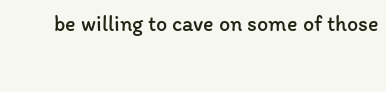be willing to cave on some of those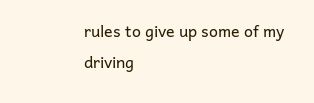rules to give up some of my driving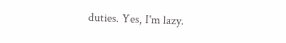duties. Yes, I'm lazy.